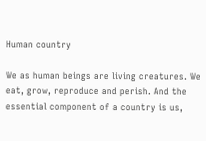Human country

We as human beings are living creatures. We eat, grow, reproduce and perish. And the essential component of a country is us,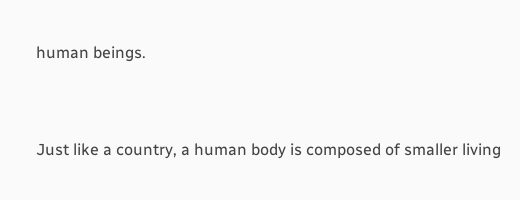human beings.



Just like a country, a human body is composed of smaller living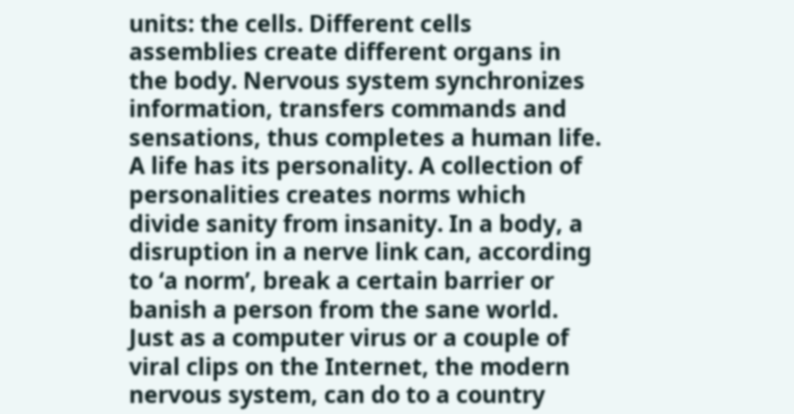units: the cells. Different cells assemblies create different organs in the body. Nervous system synchronizes information, transfers commands and sensations, thus completes a human life. A life has its personality. A collection of personalities creates norms which divide sanity from insanity. In a body, a disruption in a nerve link can, according to ‘a norm’, break a certain barrier or banish a person from the sane world. Just as a computer virus or a couple of viral clips on the Internet, the modern nervous system, can do to a country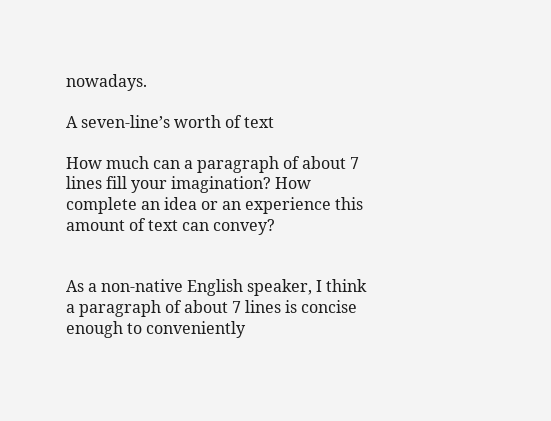nowadays.

A seven-line’s worth of text

How much can a paragraph of about 7 lines fill your imagination? How complete an idea or an experience this amount of text can convey?


As a non-native English speaker, I think a paragraph of about 7 lines is concise enough to conveniently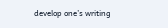develop one’s writing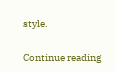style.

Continue reading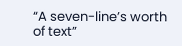“A seven-line’s worth of text”